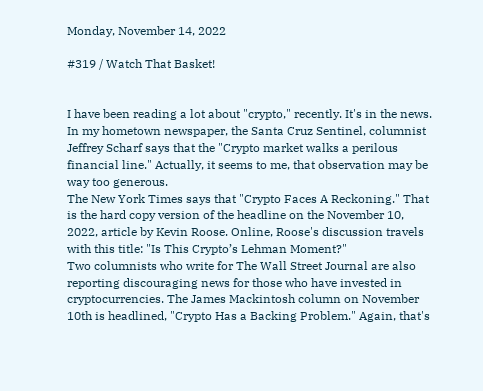Monday, November 14, 2022

#319 / Watch That Basket!


I have been reading a lot about "crypto," recently. It's in the news. In my hometown newspaper, the Santa Cruz Sentinel, columnist Jeffrey Scharf says that the "Crypto market walks a perilous financial line." Actually, it seems to me, that observation may be way too generous.
The New York Times says that "Crypto Faces A Reckoning." That is the hard copy version of the headline on the November 10, 2022, article by Kevin Roose. Online, Roose's discussion travels with this title: "Is This Crypto’s Lehman Moment?"
Two columnists who write for The Wall Street Journal are also reporting discouraging news for those who have invested in cryptocurrencies. The James Mackintosh column on November 10th is headlined, "Crypto Has a Backing Problem." Again, that's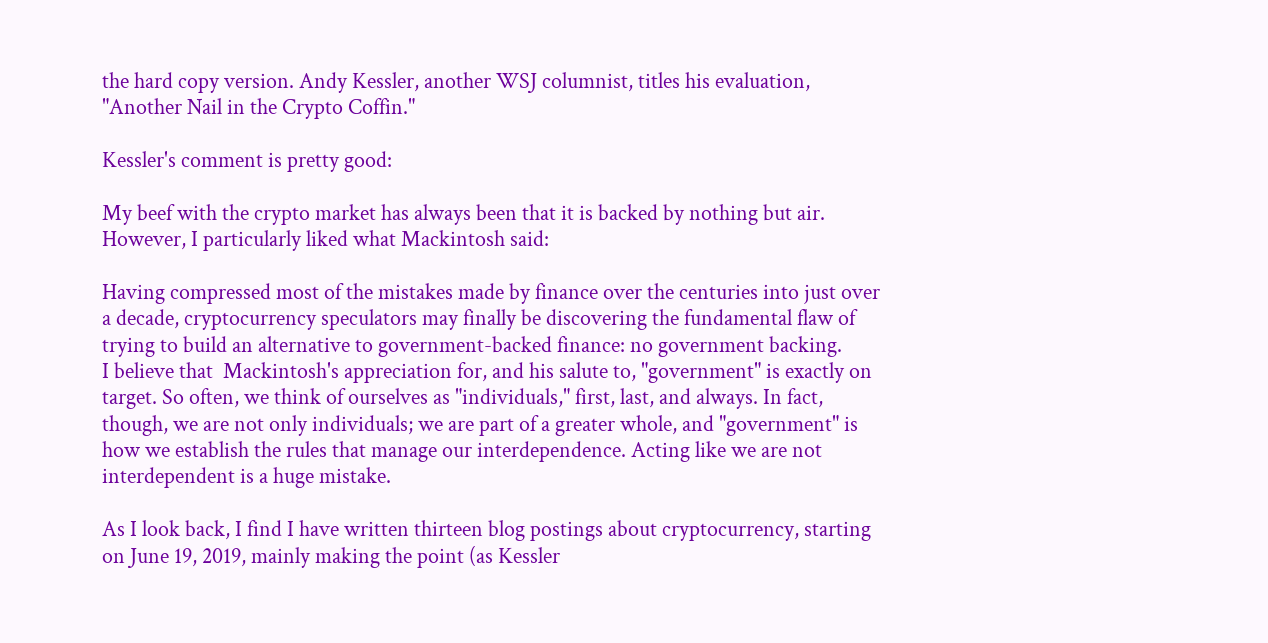the hard copy version. Andy Kessler, another WSJ columnist, titles his evaluation, "Another Nail in the Crypto Coffin."

Kessler's comment is pretty good:

My beef with the crypto market has always been that it is backed by nothing but air.
However, I particularly liked what Mackintosh said:

Having compressed most of the mistakes made by finance over the centuries into just over a decade, cryptocurrency speculators may finally be discovering the fundamental flaw of trying to build an alternative to government-backed finance: no government backing.
I believe that  Mackintosh's appreciation for, and his salute to, "government" is exactly on target. So often, we think of ourselves as "individuals," first, last, and always. In fact, though, we are not only individuals; we are part of a greater whole, and "government" is how we establish the rules that manage our interdependence. Acting like we are not interdependent is a huge mistake.

As I look back, I find I have written thirteen blog postings about cryptocurrency, starting on June 19, 2019, mainly making the point (as Kessler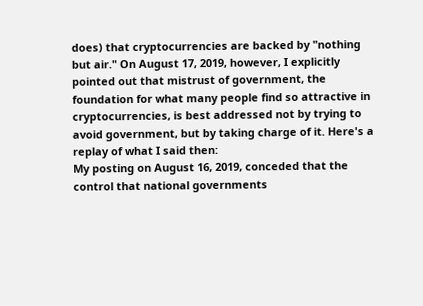does) that cryptocurrencies are backed by "nothing but air." On August 17, 2019, however, I explicitly pointed out that mistrust of government, the foundation for what many people find so attractive in cryptocurrencies, is best addressed not by trying to avoid government, but by taking charge of it. Here's a replay of what I said then:
My posting on August 16, 2019, conceded that the control that national governments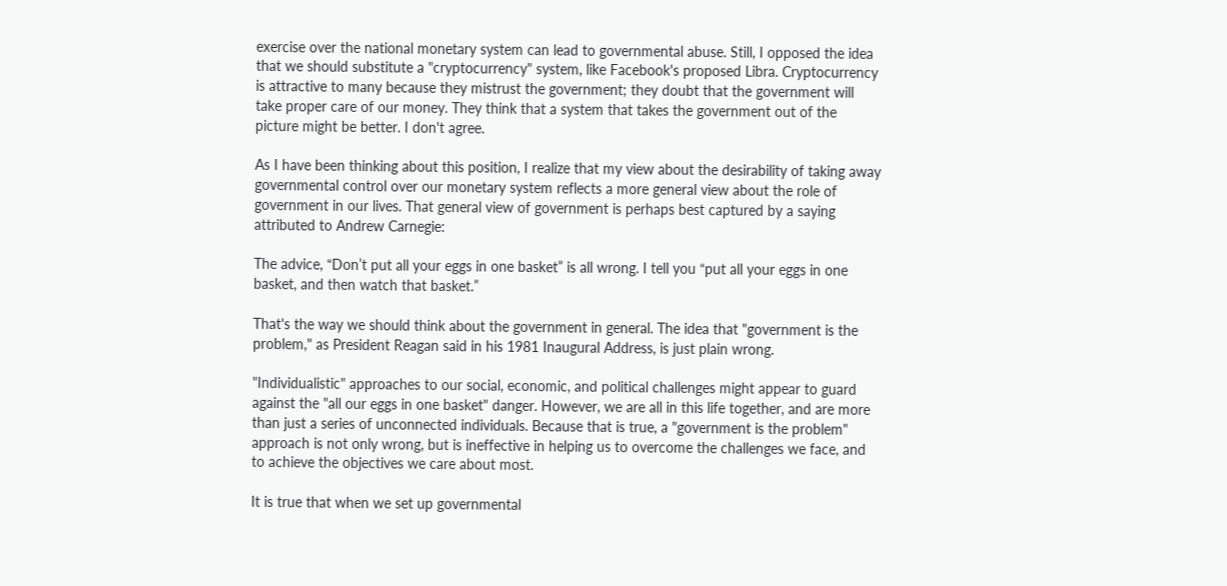exercise over the national monetary system can lead to governmental abuse. Still, I opposed the idea that we should substitute a "cryptocurrency" system, like Facebook's proposed Libra. Cryptocurrency is attractive to many because they mistrust the government; they doubt that the government will take proper care of our money. They think that a system that takes the government out of the picture might be better. I don't agree.

As I have been thinking about this position, I realize that my view about the desirability of taking away governmental control over our monetary system reflects a more general view about the role of government in our lives. That general view of government is perhaps best captured by a saying attributed to Andrew Carnegie:

The advice, “Don’t put all your eggs in one basket” is all wrong. I tell you “put all your eggs in one basket, and then watch that basket.”

That's the way we should think about the government in general. The idea that "government is the problem," as President Reagan said in his 1981 Inaugural Address, is just plain wrong.

"Individualistic" approaches to our social, economic, and political challenges might appear to guard against the "all our eggs in one basket" danger. However, we are all in this life together, and are more than just a series of unconnected individuals. Because that is true, a "government is the problem" approach is not only wrong, but is ineffective in helping us to overcome the challenges we face, and to achieve the objectives we care about most.

It is true that when we set up governmental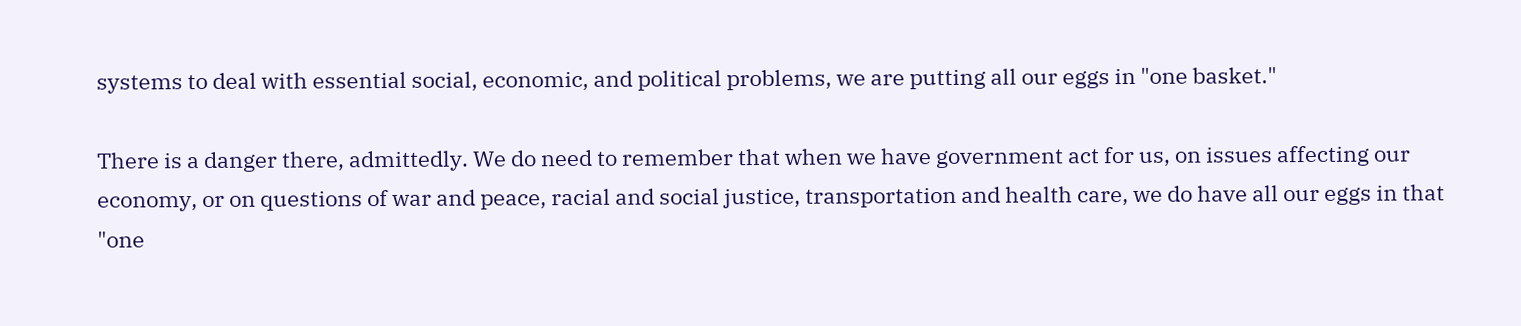systems to deal with essential social, economic, and political problems, we are putting all our eggs in "one basket."

There is a danger there, admittedly. We do need to remember that when we have government act for us, on issues affecting our economy, or on questions of war and peace, racial and social justice, transportation and health care, we do have all our eggs in that "one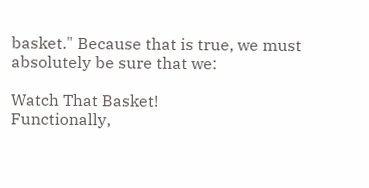basket." Because that is true, we must absolutely be sure that we:

Watch That Basket!
Functionally,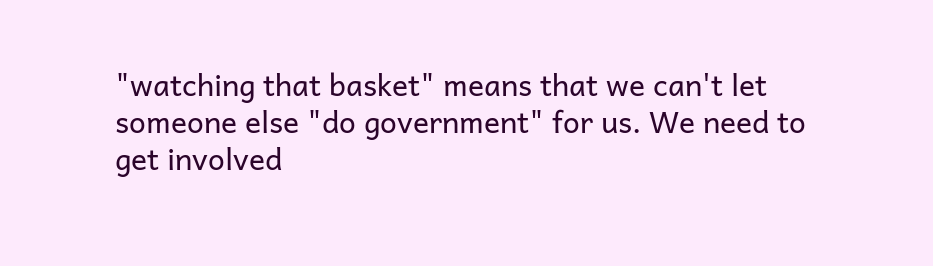"watching that basket" means that we can't let someone else "do government" for us. We need to get involved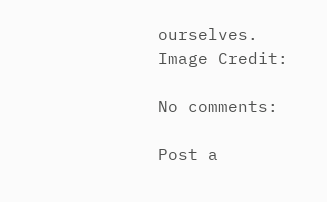ourselves.
Image Credit:

No comments:

Post a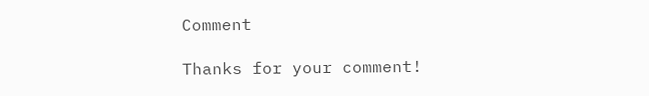Comment

Thanks for your comment!